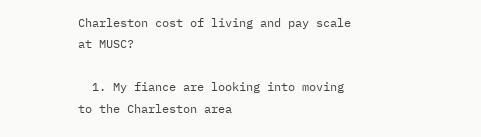Charleston cost of living and pay scale at MUSC?

  1. My fiance are looking into moving to the Charleston area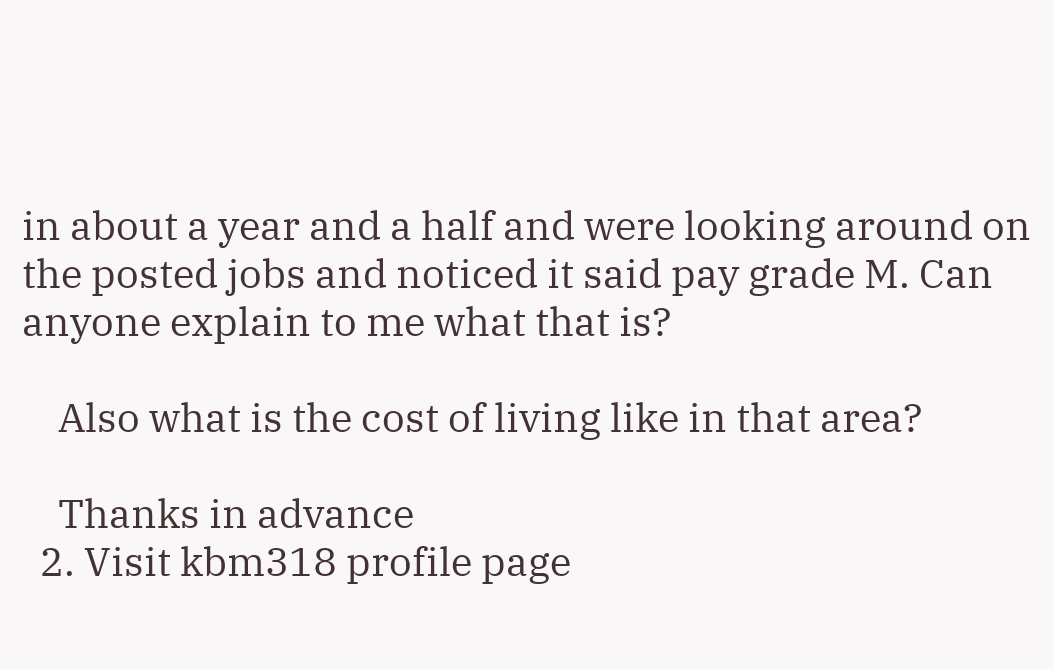in about a year and a half and were looking around on the posted jobs and noticed it said pay grade M. Can anyone explain to me what that is?

    Also what is the cost of living like in that area?

    Thanks in advance
  2. Visit kbm318 profile page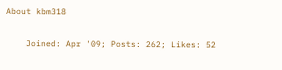About kbm318

    Joined: Apr '09; Posts: 262; Likes: 52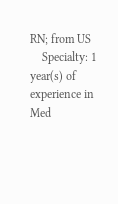RN; from US
    Specialty: 1 year(s) of experience in Med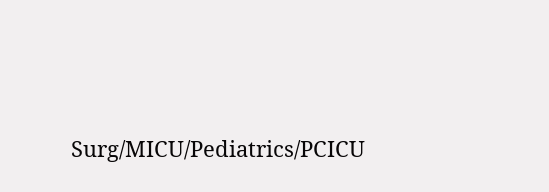Surg/MICU/Pediatrics/PCICU